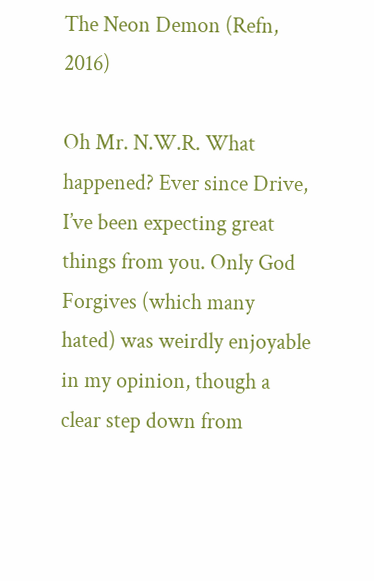The Neon Demon (Refn, 2016)

Oh Mr. N.W.R. What happened? Ever since Drive, I’ve been expecting great things from you. Only God Forgives (which many hated) was weirdly enjoyable in my opinion, though a clear step down from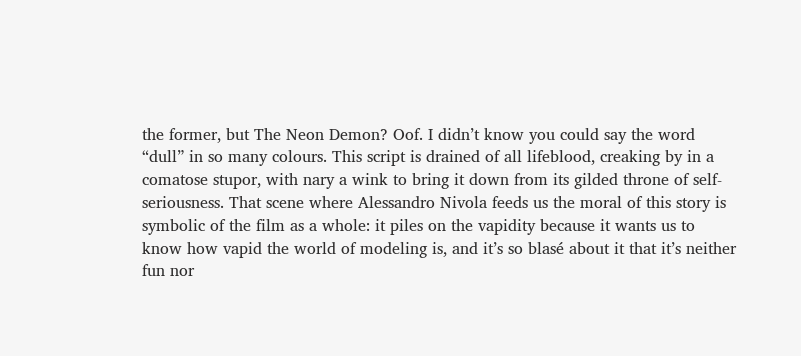the former, but The Neon Demon? Oof. I didn’t know you could say the word “dull” in so many colours. This script is drained of all lifeblood, creaking by in a comatose stupor, with nary a wink to bring it down from its gilded throne of self-seriousness. That scene where Alessandro Nivola feeds us the moral of this story is symbolic of the film as a whole: it piles on the vapidity because it wants us to know how vapid the world of modeling is, and it’s so blasé about it that it’s neither fun nor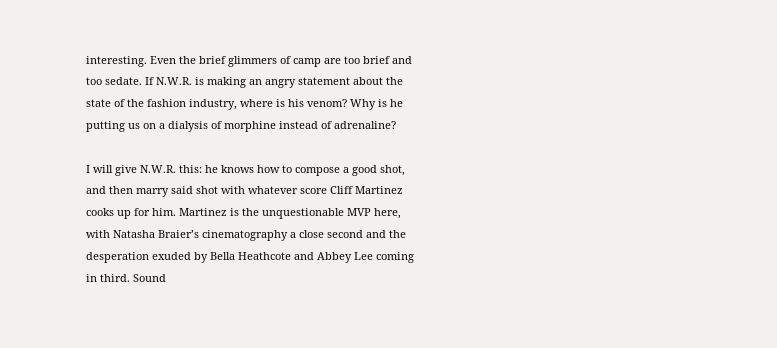interesting. Even the brief glimmers of camp are too brief and too sedate. If N.W.R. is making an angry statement about the state of the fashion industry, where is his venom? Why is he putting us on a dialysis of morphine instead of adrenaline?

I will give N.W.R. this: he knows how to compose a good shot, and then marry said shot with whatever score Cliff Martinez cooks up for him. Martinez is the unquestionable MVP here, with Natasha Braier’s cinematography a close second and the desperation exuded by Bella Heathcote and Abbey Lee coming in third. Sound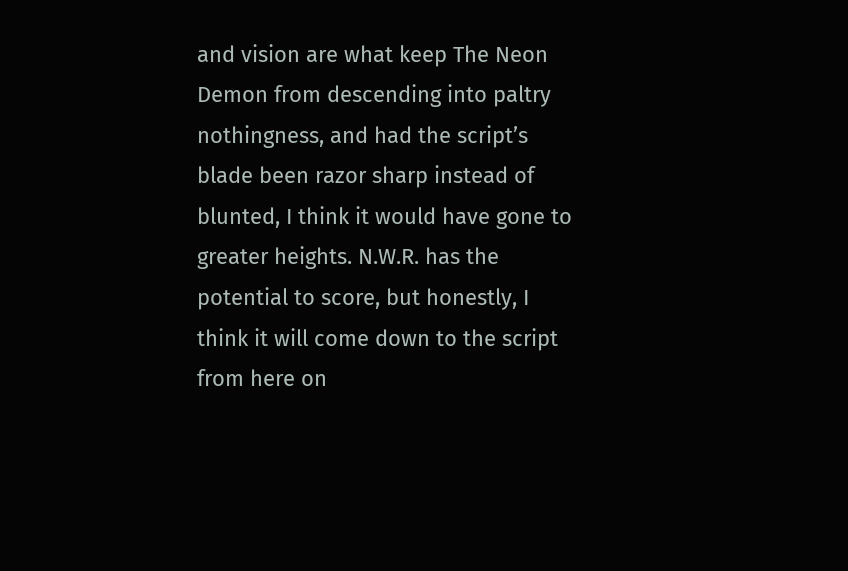and vision are what keep The Neon Demon from descending into paltry nothingness, and had the script’s blade been razor sharp instead of blunted, I think it would have gone to greater heights. N.W.R. has the potential to score, but honestly, I think it will come down to the script from here on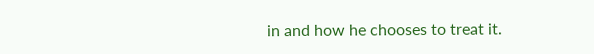in and how he chooses to treat it.